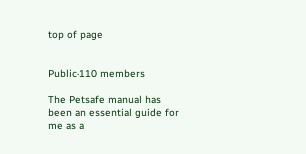top of page


Public·110 members

The Petsafe manual has been an essential guide for me as a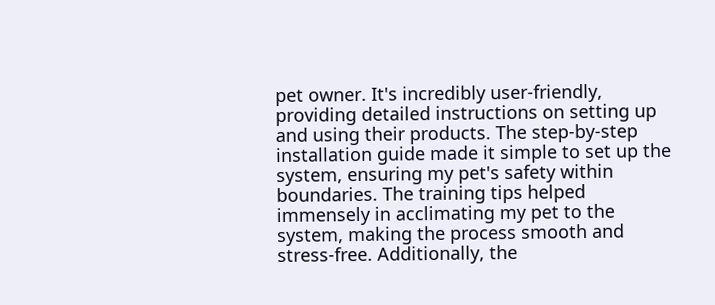pet owner. It's incredibly user-friendly, providing detailed instructions on setting up and using their products. The step-by-step installation guide made it simple to set up the system, ensuring my pet's safety within boundaries. The training tips helped immensely in acclimating my pet to the system, making the process smooth and stress-free. Additionally, the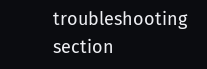troubleshooting section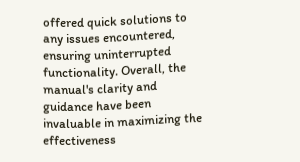offered quick solutions to any issues encountered, ensuring uninterrupted functionality. Overall, the manual's clarity and guidance have been invaluable in maximizing the effectiveness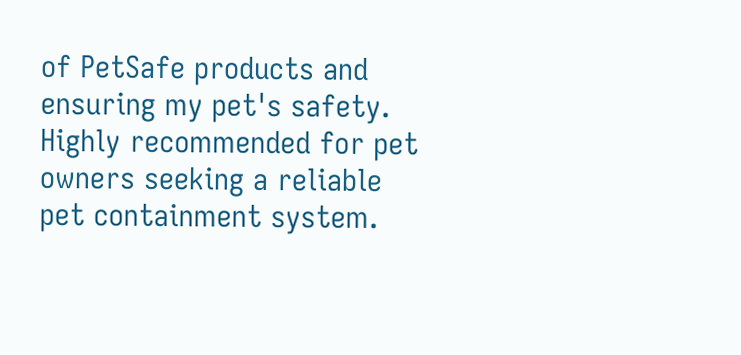of PetSafe products and ensuring my pet's safety. Highly recommended for pet owners seeking a reliable pet containment system.